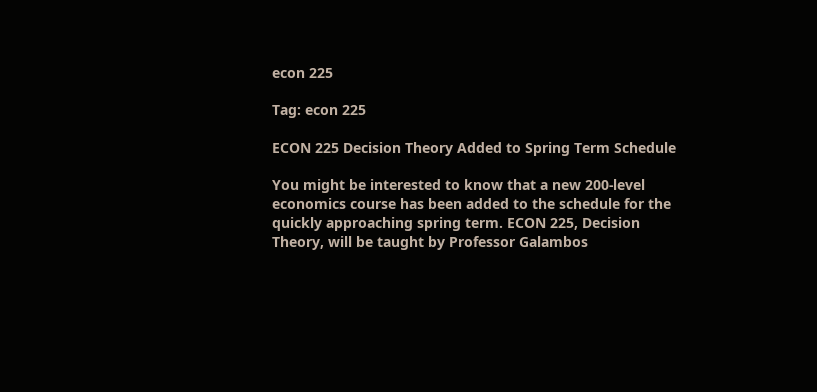econ 225

Tag: econ 225

ECON 225 Decision Theory Added to Spring Term Schedule

You might be interested to know that a new 200-level economics course has been added to the schedule for the quickly approaching spring term. ECON 225, Decision Theory, will be taught by Professor Galambos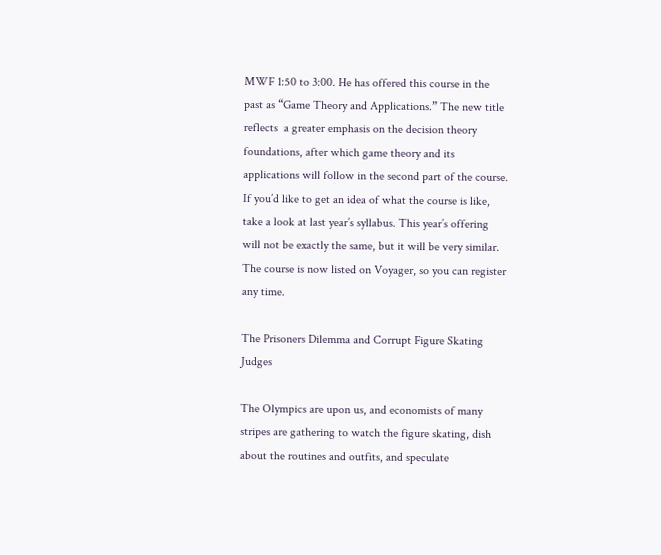MWF 1:50 to 3:00. He has offered this course in the past as “Game Theory and Applications.” The new title reflects  a greater emphasis on the decision theory foundations, after which game theory and its applications will follow in the second part of the course. If you’d like to get an idea of what the course is like, take a look at last year’s syllabus. This year’s offering will not be exactly the same, but it will be very similar. The course is now listed on Voyager, so you can register any time.

The Prisoners Dilemma and Corrupt Figure Skating Judges

The Olympics are upon us, and economists of many stripes are gathering to watch the figure skating, dish about the routines and outfits, and speculate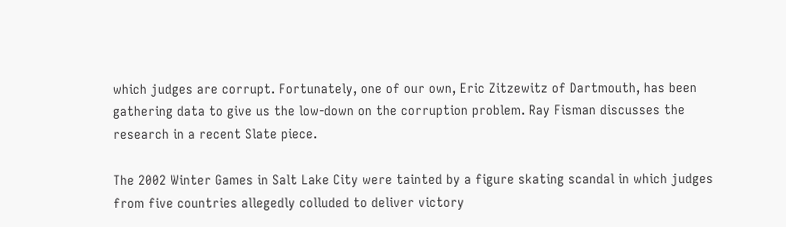which judges are corrupt. Fortunately, one of our own, Eric Zitzewitz of Dartmouth, has been gathering data to give us the low-down on the corruption problem. Ray Fisman discusses the research in a recent Slate piece.

The 2002 Winter Games in Salt Lake City were tainted by a figure skating scandal in which judges from five countries allegedly colluded to deliver victory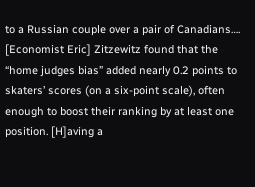to a Russian couple over a pair of Canadians…. [Economist Eric] Zitzewitz found that the “home judges bias” added nearly 0.2 points to skaters’ scores (on a six-point scale), often enough to boost their ranking by at least one position. [H]aving a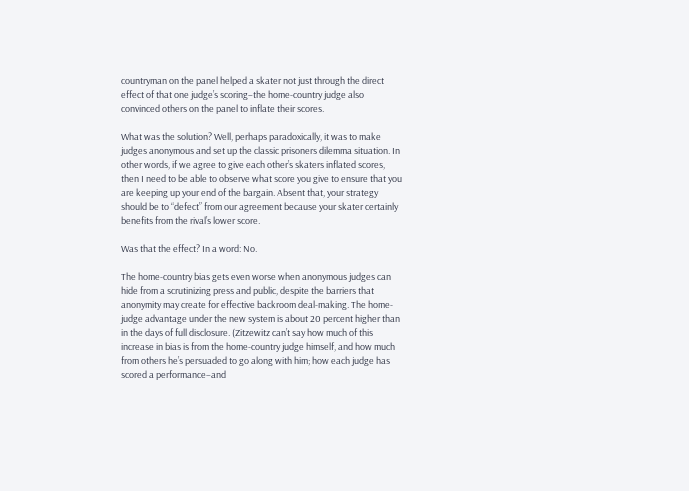countryman on the panel helped a skater not just through the direct effect of that one judge’s scoring–the home-country judge also convinced others on the panel to inflate their scores.

What was the solution? Well, perhaps paradoxically, it was to make judges anonymous and set up the classic prisoners dilemma situation. In other words, if we agree to give each other’s skaters inflated scores, then I need to be able to observe what score you give to ensure that you are keeping up your end of the bargain. Absent that, your strategy should be to “defect” from our agreement because your skater certainly benefits from the rival’s lower score.

Was that the effect? In a word: No.

The home-country bias gets even worse when anonymous judges can hide from a scrutinizing press and public, despite the barriers that anonymity may create for effective backroom deal-making. The home-judge advantage under the new system is about 20 percent higher than in the days of full disclosure. (Zitzewitz can’t say how much of this increase in bias is from the home-country judge himself, and how much from others he’s persuaded to go along with him; how each judge has scored a performance–and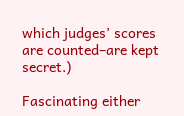which judges’ scores are counted–are kept secret.)

Fascinating either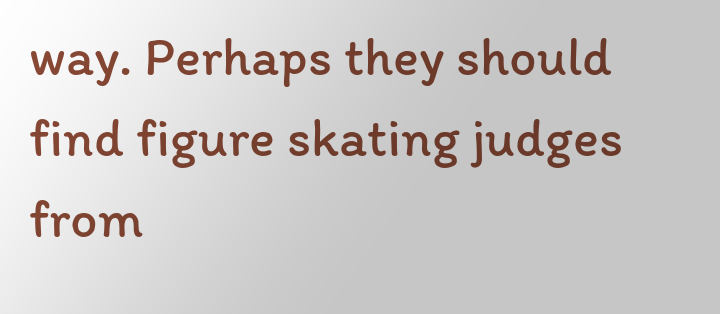way. Perhaps they should find figure skating judges from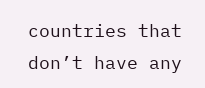countries that don’t have any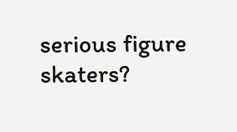serious figure skaters?